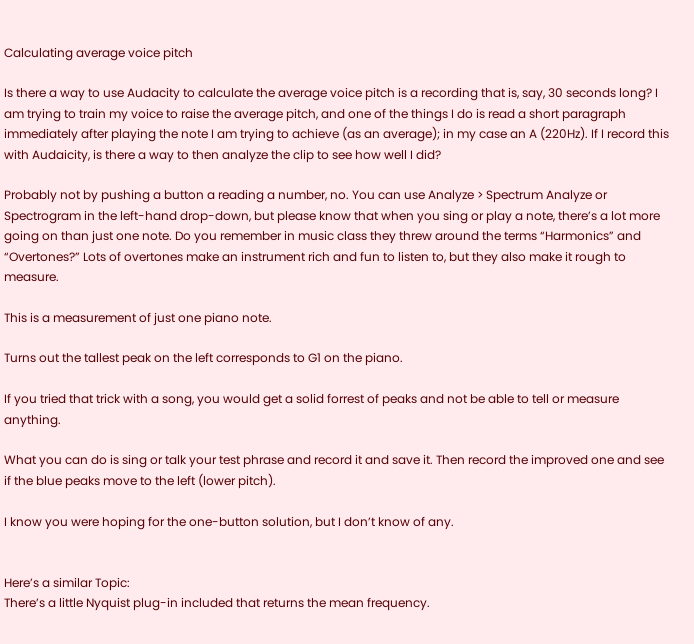Calculating average voice pitch

Is there a way to use Audacity to calculate the average voice pitch is a recording that is, say, 30 seconds long? I am trying to train my voice to raise the average pitch, and one of the things I do is read a short paragraph immediately after playing the note I am trying to achieve (as an average); in my case an A (220Hz). If I record this with Audaicity, is there a way to then analyze the clip to see how well I did?

Probably not by pushing a button a reading a number, no. You can use Analyze > Spectrum Analyze or Spectrogram in the left-hand drop-down, but please know that when you sing or play a note, there’s a lot more going on than just one note. Do you remember in music class they threw around the terms “Harmonics” and “Overtones?” Lots of overtones make an instrument rich and fun to listen to, but they also make it rough to measure.

This is a measurement of just one piano note.

Turns out the tallest peak on the left corresponds to G1 on the piano.

If you tried that trick with a song, you would get a solid forrest of peaks and not be able to tell or measure anything.

What you can do is sing or talk your test phrase and record it and save it. Then record the improved one and see if the blue peaks move to the left (lower pitch).

I know you were hoping for the one-button solution, but I don’t know of any.


Here’s a similar Topic:
There’s a little Nyquist plug-in included that returns the mean frequency.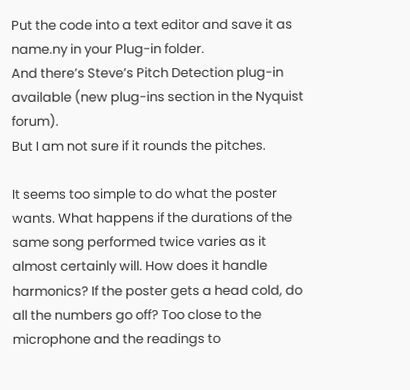Put the code into a text editor and save it as name.ny in your Plug-in folder.
And there’s Steve’s Pitch Detection plug-in available (new plug-ins section in the Nyquist forum).
But I am not sure if it rounds the pitches.

It seems too simple to do what the poster wants. What happens if the durations of the same song performed twice varies as it almost certainly will. How does it handle harmonics? If the poster gets a head cold, do all the numbers go off? Too close to the microphone and the readings to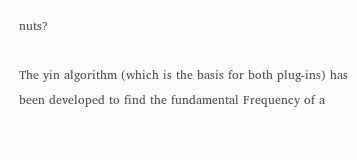nuts?

The yin algorithm (which is the basis for both plug-ins) has been developed to find the fundamental Frequency of a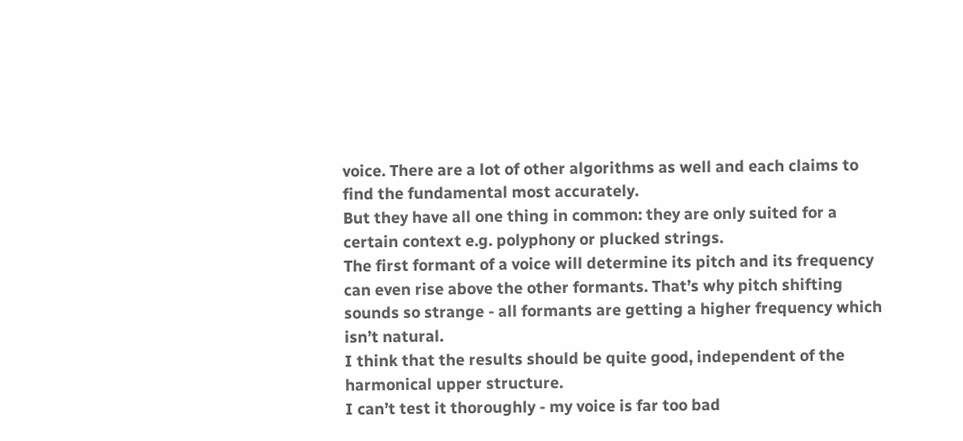voice. There are a lot of other algorithms as well and each claims to find the fundamental most accurately.
But they have all one thing in common: they are only suited for a certain context e.g. polyphony or plucked strings.
The first formant of a voice will determine its pitch and its frequency can even rise above the other formants. That’s why pitch shifting sounds so strange - all formants are getting a higher frequency which isn’t natural.
I think that the results should be quite good, independent of the harmonical upper structure.
I can’t test it thoroughly - my voice is far too bad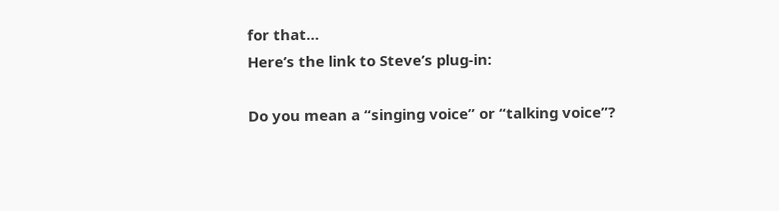for that…
Here’s the link to Steve’s plug-in:

Do you mean a “singing voice” or “talking voice”?